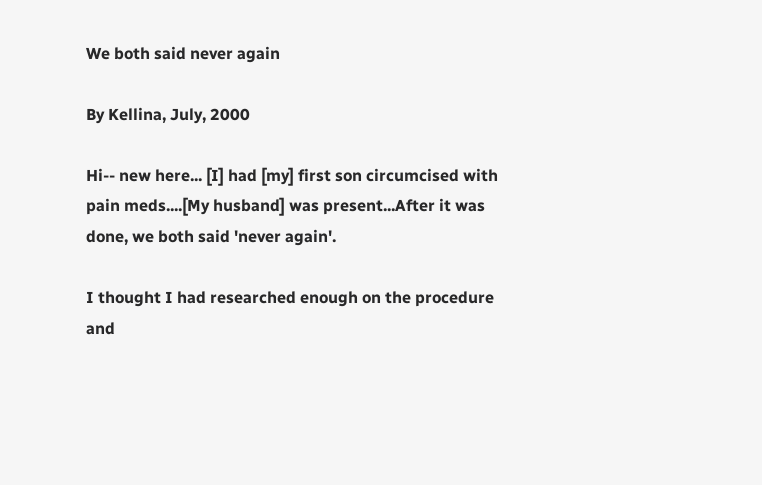We both said never again

By Kellina, July, 2000

Hi-- new here... [I] had [my] first son circumcised with pain meds....[My husband] was present...After it was done, we both said 'never again'.

I thought I had researched enough on the procedure and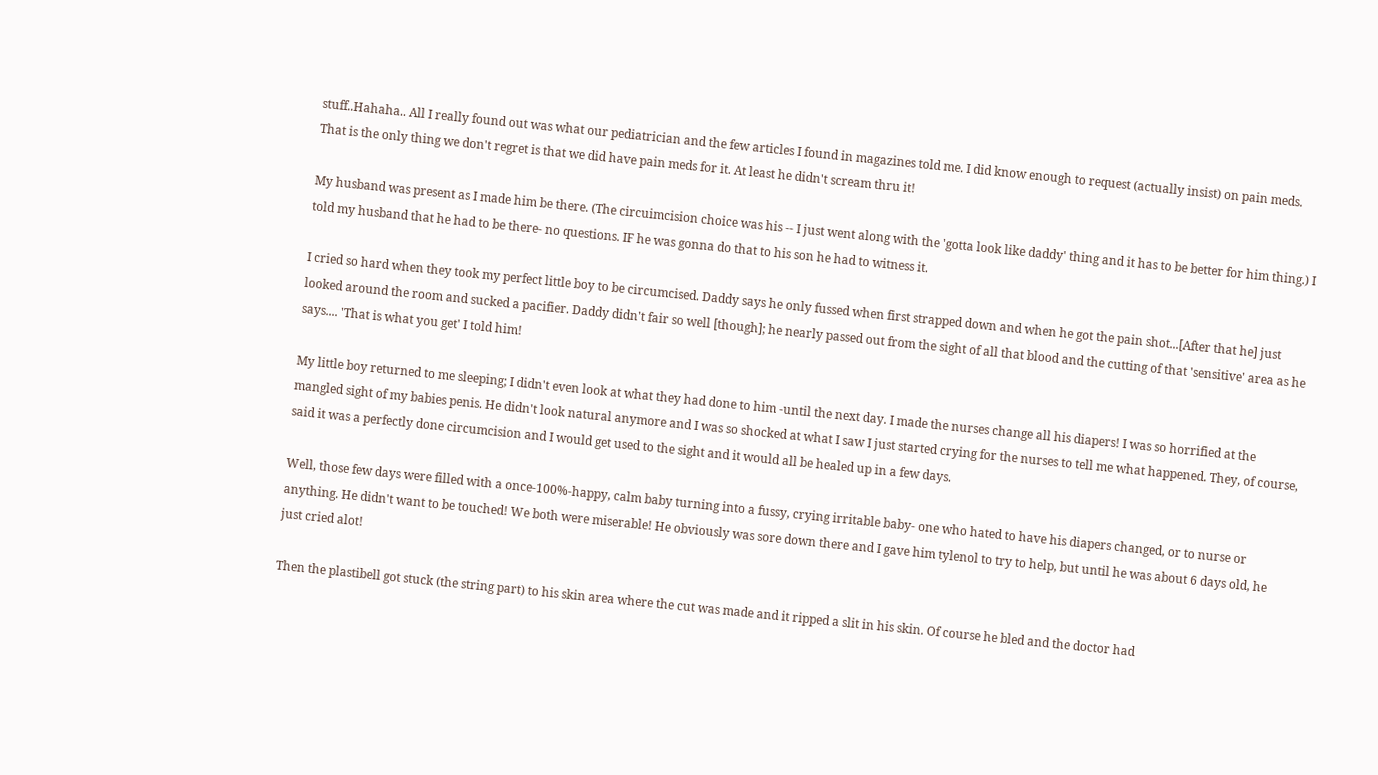stuff..Hahaha.. All I really found out was what our pediatrician and the few articles I found in magazines told me. I did know enough to request (actually insist) on pain meds. That is the only thing we don't regret is that we did have pain meds for it. At least he didn't scream thru it!

My husband was present as I made him be there. (The circuimcision choice was his -- I just went along with the 'gotta look like daddy' thing and it has to be better for him thing.) I told my husband that he had to be there- no questions. IF he was gonna do that to his son he had to witness it.

I cried so hard when they took my perfect little boy to be circumcised. Daddy says he only fussed when first strapped down and when he got the pain shot...[After that he] just looked around the room and sucked a pacifier. Daddy didn't fair so well [though]; he nearly passed out from the sight of all that blood and the cutting of that 'sensitive' area as he says.... 'That is what you get' I told him!

My little boy returned to me sleeping; I didn't even look at what they had done to him -until the next day. I made the nurses change all his diapers! I was so horrified at the mangled sight of my babies penis. He didn't look natural anymore and I was so shocked at what I saw I just started crying for the nurses to tell me what happened. They, of course, said it was a perfectly done circumcision and I would get used to the sight and it would all be healed up in a few days.

Well, those few days were filled with a once-100%-happy, calm baby turning into a fussy, crying irritable baby- one who hated to have his diapers changed, or to nurse or anything. He didn't want to be touched! We both were miserable! He obviously was sore down there and I gave him tylenol to try to help, but until he was about 6 days old, he just cried alot!

Then the plastibell got stuck (the string part) to his skin area where the cut was made and it ripped a slit in his skin. Of course he bled and the doctor had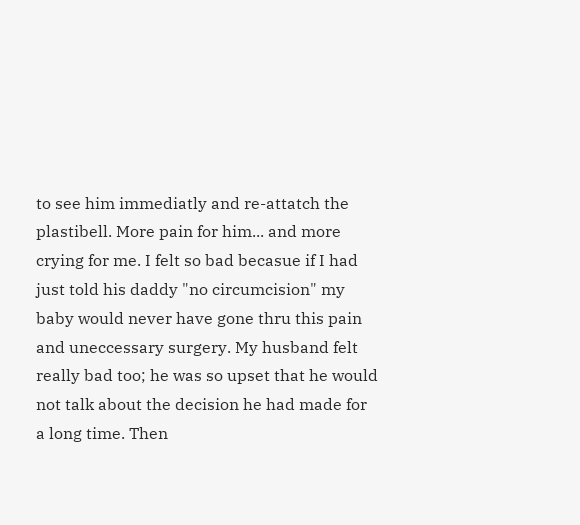to see him immediatly and re-attatch the plastibell. More pain for him... and more crying for me. I felt so bad becasue if I had just told his daddy "no circumcision" my baby would never have gone thru this pain and uneccessary surgery. My husband felt really bad too; he was so upset that he would not talk about the decision he had made for a long time. Then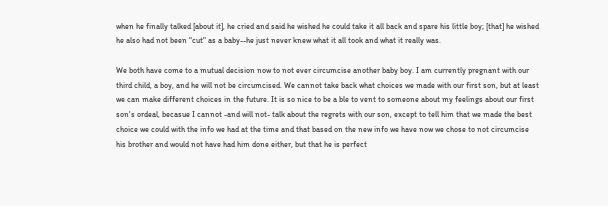when he finally talked [about it], he cried and said he wished he could take it all back and spare his little boy; [that] he wished he also had not been "cut" as a baby--he just never knew what it all took and what it really was.

We both have come to a mutual decision now to not ever circumcise another baby boy. I am currently pregnant with our third child, a boy, and he will not be circumcised. We cannot take back what choices we made with our first son, but at least we can make different choices in the future. It is so nice to be a ble to vent to someone about my feelings about our first son's ordeal, becasue I cannot -and will not- talk about the regrets with our son, except to tell him that we made the best choice we could with the info we had at the time and that based on the new info we have now we chose to not circumcise his brother and would not have had him done either, but that he is perfect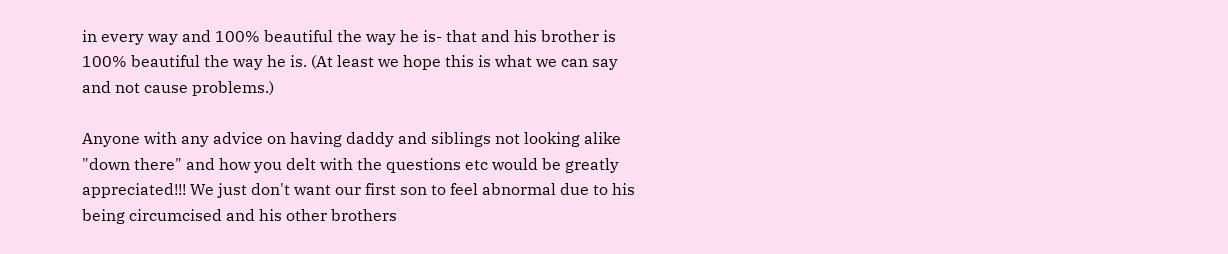in every way and 100% beautiful the way he is- that and his brother is 100% beautiful the way he is. (At least we hope this is what we can say and not cause problems.)

Anyone with any advice on having daddy and siblings not looking alike "down there" and how you delt with the questions etc would be greatly appreciated!!! We just don't want our first son to feel abnormal due to his being circumcised and his other brothers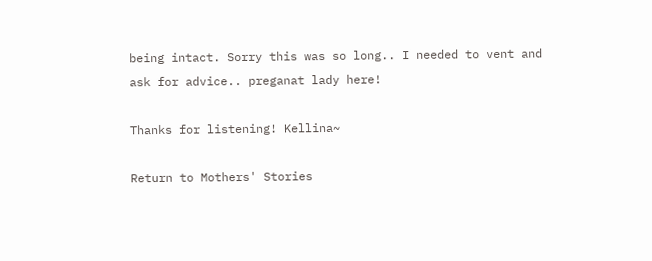being intact. Sorry this was so long.. I needed to vent and ask for advice.. preganat lady here!

Thanks for listening! Kellina~

Return to Mothers' Stories